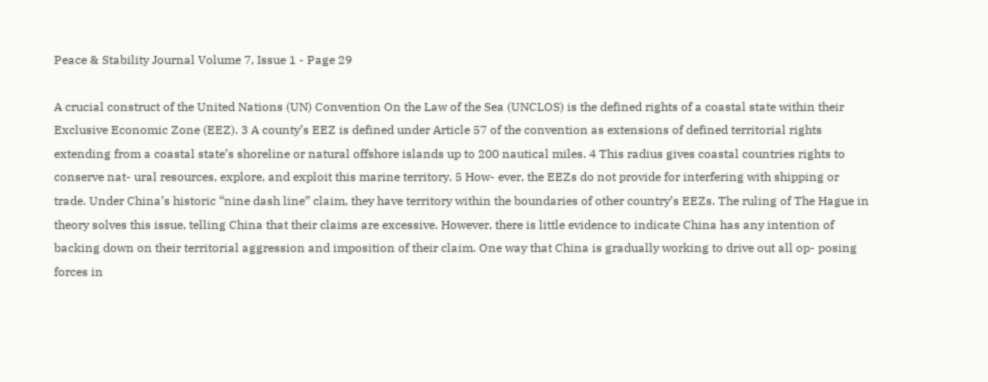Peace & Stability Journal Volume 7, Issue 1 - Page 29

A crucial construct of the United Nations (UN) Convention On the Law of the Sea (UNCLOS) is the defined rights of a coastal state within their Exclusive Economic Zone (EEZ). 3 A county’s EEZ is defined under Article 57 of the convention as extensions of defined territorial rights extending from a coastal state’s shoreline or natural offshore islands up to 200 nautical miles. 4 This radius gives coastal countries rights to conserve nat- ural resources, explore, and exploit this marine territory. 5 How- ever, the EEZs do not provide for interfering with shipping or trade. Under China’s historic “nine dash line” claim, they have territory within the boundaries of other country’s EEZs. The ruling of The Hague in theory solves this issue, telling China that their claims are excessive. However, there is little evidence to indicate China has any intention of backing down on their territorial aggression and imposition of their claim. One way that China is gradually working to drive out all op- posing forces in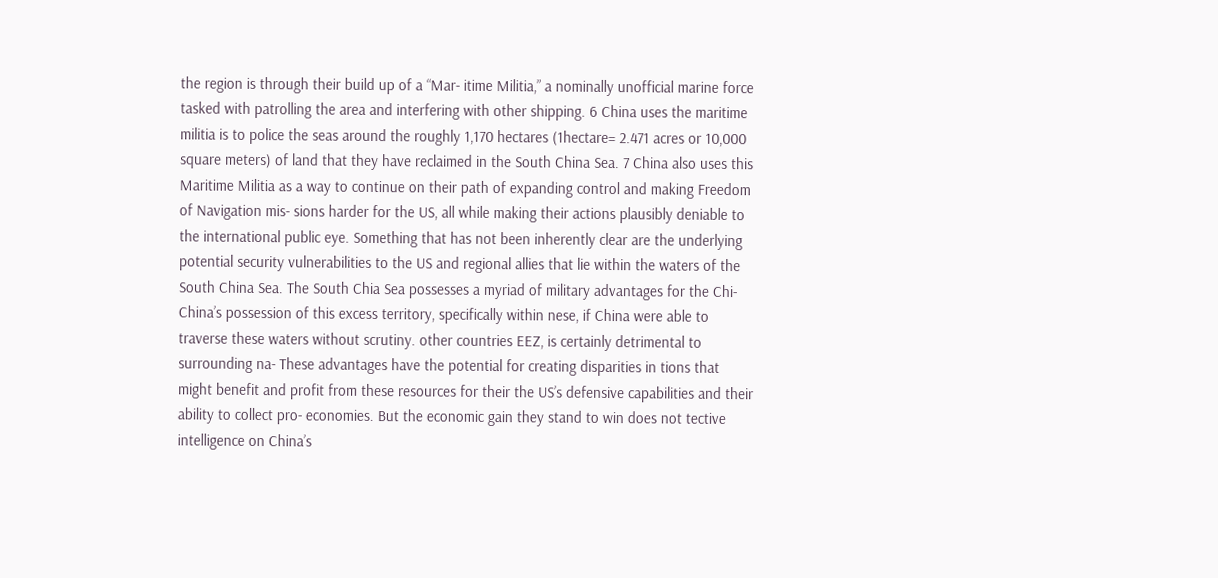the region is through their build up of a “Mar- itime Militia,” a nominally unofficial marine force tasked with patrolling the area and interfering with other shipping. 6 China uses the maritime militia is to police the seas around the roughly 1,170 hectares (1hectare= 2.471 acres or 10,000 square meters) of land that they have reclaimed in the South China Sea. 7 China also uses this Maritime Militia as a way to continue on their path of expanding control and making Freedom of Navigation mis- sions harder for the US, all while making their actions plausibly deniable to the international public eye. Something that has not been inherently clear are the underlying potential security vulnerabilities to the US and regional allies that lie within the waters of the South China Sea. The South Chia Sea possesses a myriad of military advantages for the Chi- China’s possession of this excess territory, specifically within nese, if China were able to traverse these waters without scrutiny. other countries EEZ, is certainly detrimental to surrounding na- These advantages have the potential for creating disparities in tions that might benefit and profit from these resources for their the US’s defensive capabilities and their ability to collect pro- economies. But the economic gain they stand to win does not tective intelligence on China’s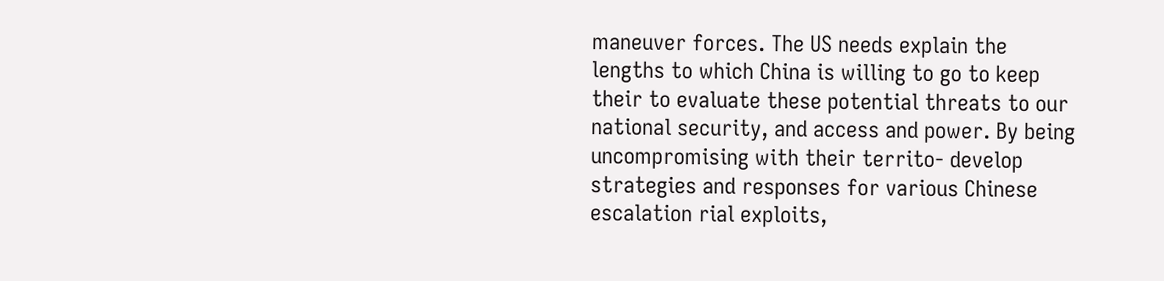maneuver forces. The US needs explain the lengths to which China is willing to go to keep their to evaluate these potential threats to our national security, and access and power. By being uncompromising with their territo- develop strategies and responses for various Chinese escalation rial exploits,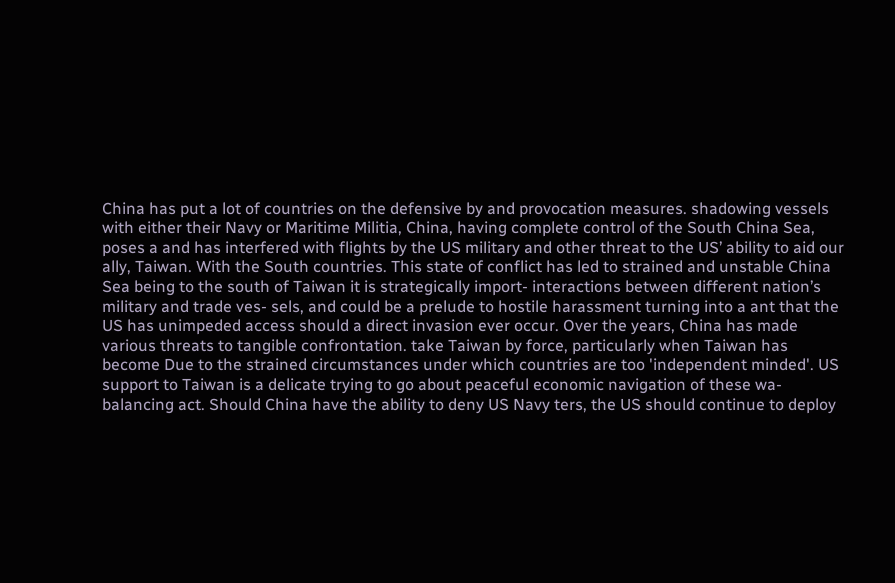China has put a lot of countries on the defensive by and provocation measures. shadowing vessels with either their Navy or Maritime Militia, China, having complete control of the South China Sea, poses a and has interfered with flights by the US military and other threat to the US’ ability to aid our ally, Taiwan. With the South countries. This state of conflict has led to strained and unstable China Sea being to the south of Taiwan it is strategically import- interactions between different nation’s military and trade ves- sels, and could be a prelude to hostile harassment turning into a ant that the US has unimpeded access should a direct invasion ever occur. Over the years, China has made various threats to tangible confrontation. take Taiwan by force, particularly when Taiwan has become Due to the strained circumstances under which countries are too 'independent minded'. US support to Taiwan is a delicate trying to go about peaceful economic navigation of these wa- balancing act. Should China have the ability to deny US Navy ters, the US should continue to deploy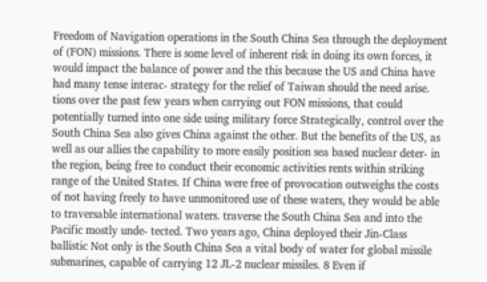Freedom of Navigation operations in the South China Sea through the deployment of (FON) missions. There is some level of inherent risk in doing its own forces, it would impact the balance of power and the this because the US and China have had many tense interac- strategy for the relief of Taiwan should the need arise. tions over the past few years when carrying out FON missions, that could potentially turned into one side using military force Strategically, control over the South China Sea also gives China against the other. But the benefits of the US, as well as our allies the capability to more easily position sea based nuclear deter- in the region, being free to conduct their economic activities rents within striking range of the United States. If China were free of provocation outweighs the costs of not having freely to have unmonitored use of these waters, they would be able to traversable international waters. traverse the South China Sea and into the Pacific mostly unde- tected. Two years ago, China deployed their Jin-Class ballistic Not only is the South China Sea a vital body of water for global missile submarines, capable of carrying 12 JL-2 nuclear missiles. 8 Even if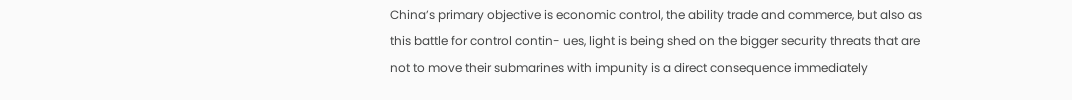China’s primary objective is economic control, the ability trade and commerce, but also as this battle for control contin- ues, light is being shed on the bigger security threats that are not to move their submarines with impunity is a direct consequence immediately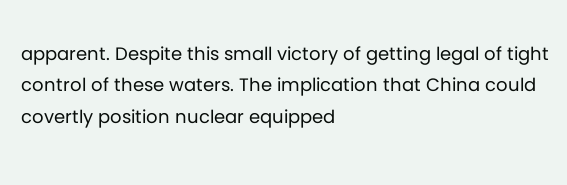apparent. Despite this small victory of getting legal of tight control of these waters. The implication that China could covertly position nuclear equipped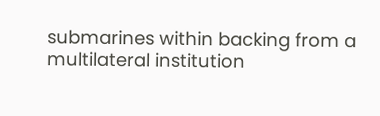submarines within backing from a multilateral institution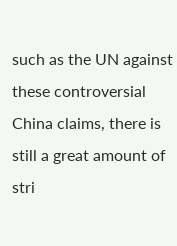such as the UN against these controversial China claims, there is still a great amount of stri